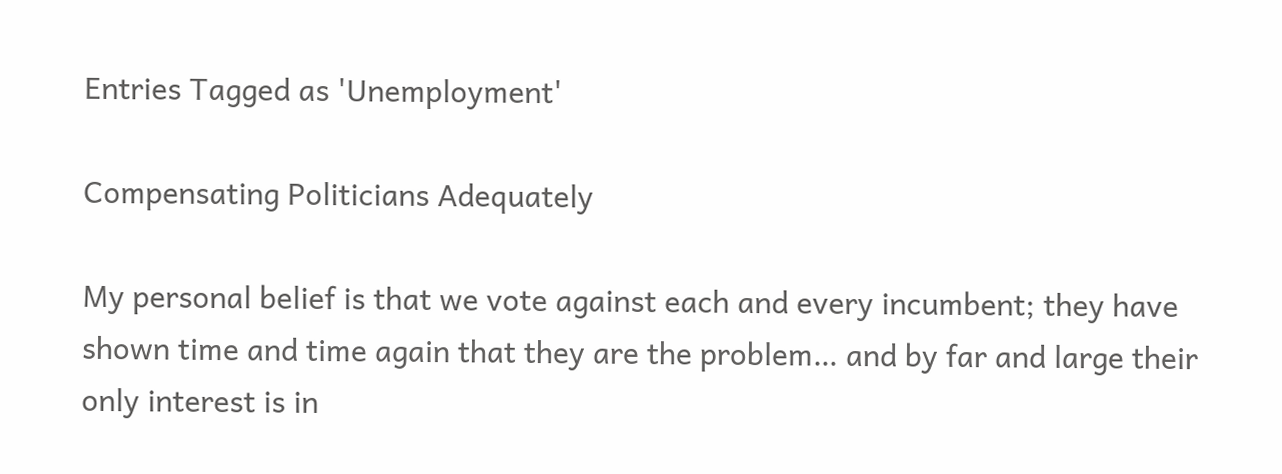Entries Tagged as 'Unemployment'

Compensating Politicians Adequately

My personal belief is that we vote against each and every incumbent; they have shown time and time again that they are the problem… and by far and large their only interest is in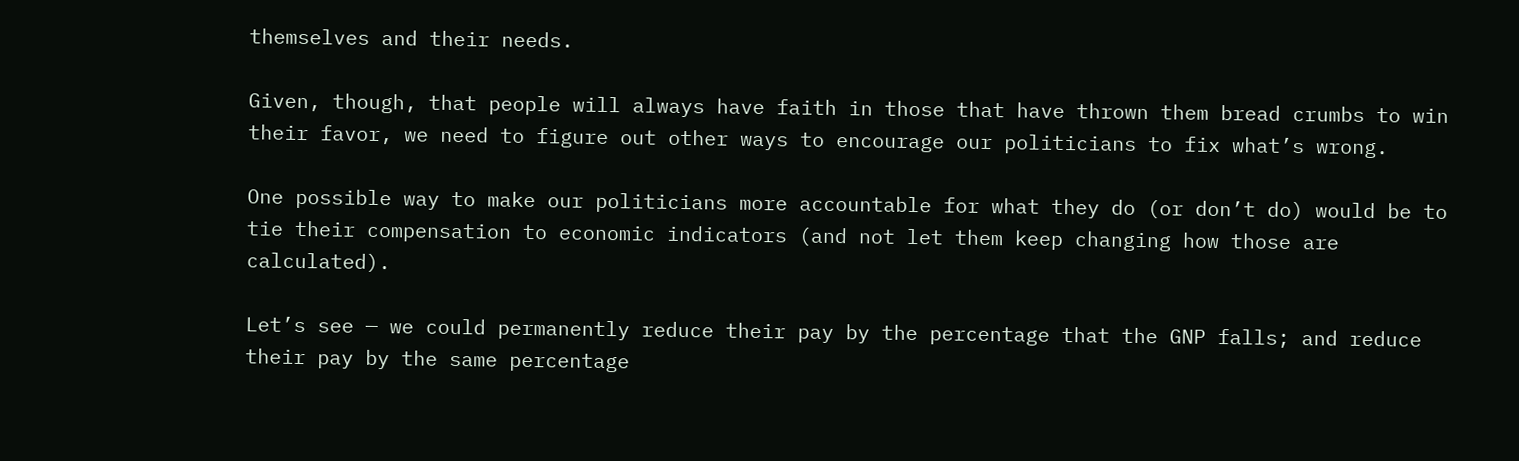themselves and their needs.

Given, though, that people will always have faith in those that have thrown them bread crumbs to win their favor, we need to figure out other ways to encourage our politicians to fix what’s wrong.

One possible way to make our politicians more accountable for what they do (or don’t do) would be to tie their compensation to economic indicators (and not let them keep changing how those are calculated).

Let’s see — we could permanently reduce their pay by the percentage that the GNP falls; and reduce their pay by the same percentage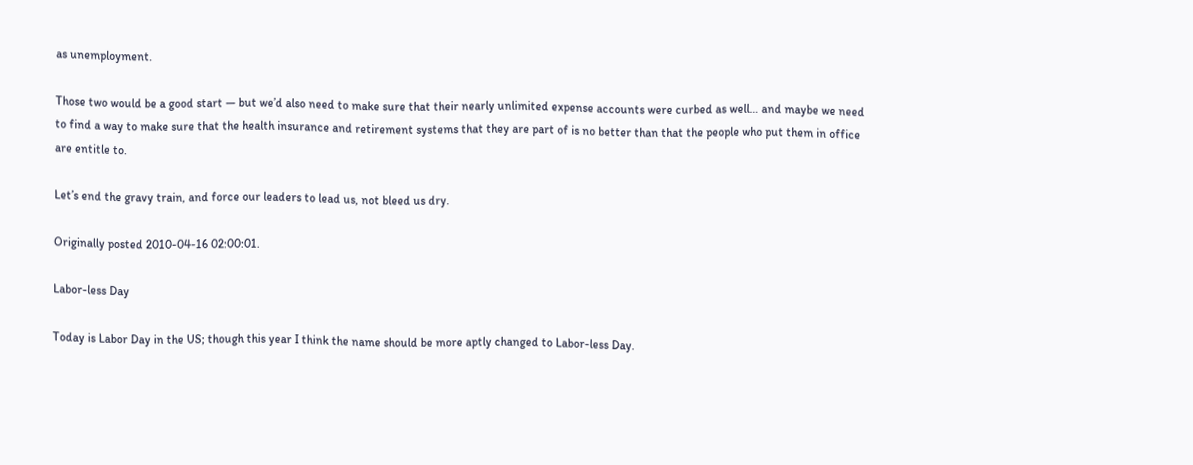as unemployment.

Those two would be a good start — but we’d also need to make sure that their nearly unlimited expense accounts were curbed as well… and maybe we need to find a way to make sure that the health insurance and retirement systems that they are part of is no better than that the people who put them in office are entitle to.

Let’s end the gravy train, and force our leaders to lead us, not bleed us dry.

Originally posted 2010-04-16 02:00:01.

Labor-less Day

Today is Labor Day in the US; though this year I think the name should be more aptly changed to Labor-less Day.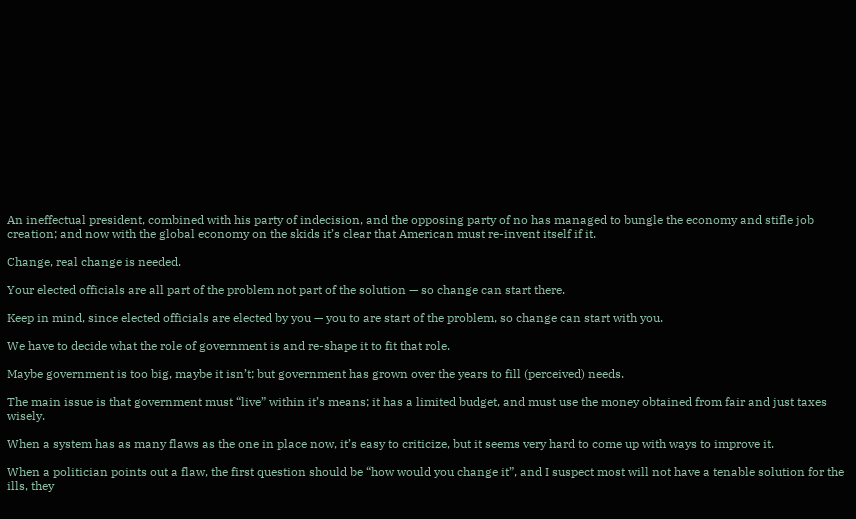An ineffectual president, combined with his party of indecision, and the opposing party of no has managed to bungle the economy and stifle job creation; and now with the global economy on the skids it’s clear that American must re-invent itself if it.

Change, real change is needed.

Your elected officials are all part of the problem not part of the solution — so change can start there.

Keep in mind, since elected officials are elected by you — you to are start of the problem, so change can start with you.

We have to decide what the role of government is and re-shape it to fit that role.

Maybe government is too big, maybe it isn’t; but government has grown over the years to fill (perceived) needs.

The main issue is that government must “live” within it’s means; it has a limited budget, and must use the money obtained from fair and just taxes wisely.

When a system has as many flaws as the one in place now, it’s easy to criticize, but it seems very hard to come up with ways to improve it.

When a politician points out a flaw, the first question should be “how would you change it”, and I suspect most will not have a tenable solution for the ills, they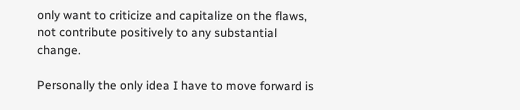only want to criticize and capitalize on the flaws, not contribute positively to any substantial change.

Personally the only idea I have to move forward is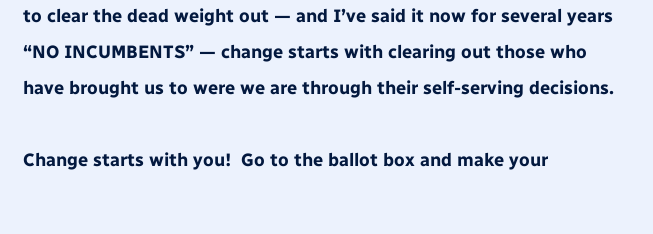to clear the dead weight out — and I’ve said it now for several years “NO INCUMBENTS” — change starts with clearing out those who have brought us to were we are through their self-serving decisions.

Change starts with you!  Go to the ballot box and make your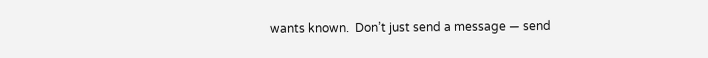wants known.  Don’t just send a message — send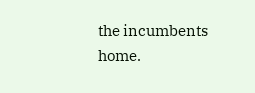the incumbents home.